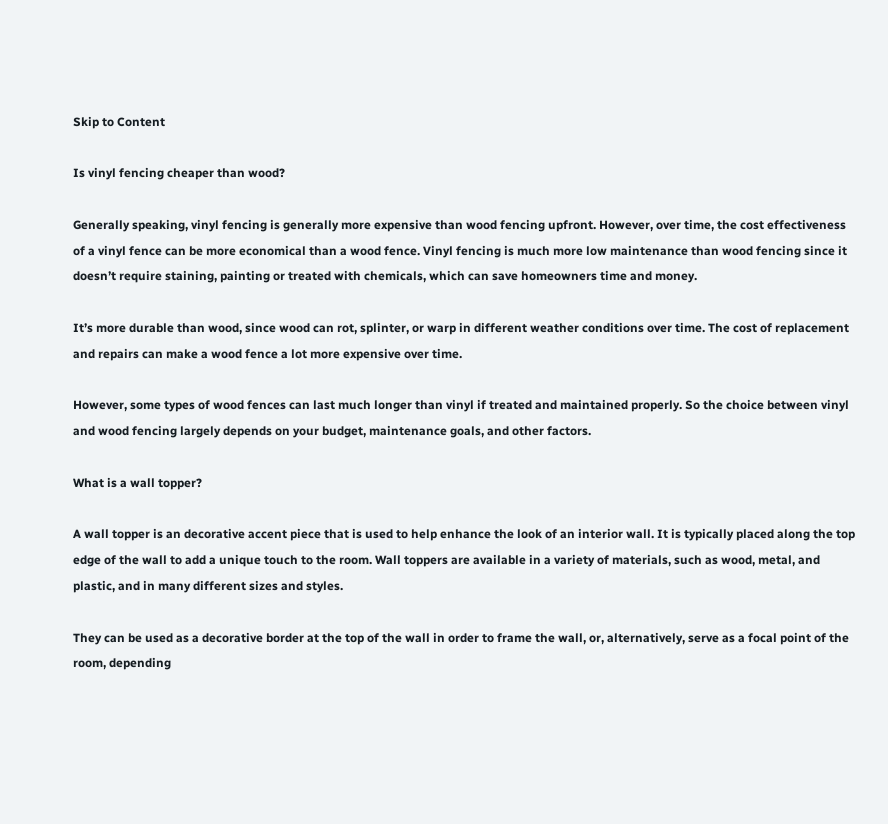Skip to Content

Is vinyl fencing cheaper than wood?

Generally speaking, vinyl fencing is generally more expensive than wood fencing upfront. However, over time, the cost effectiveness of a vinyl fence can be more economical than a wood fence. Vinyl fencing is much more low maintenance than wood fencing since it doesn’t require staining, painting or treated with chemicals, which can save homeowners time and money.

It’s more durable than wood, since wood can rot, splinter, or warp in different weather conditions over time. The cost of replacement and repairs can make a wood fence a lot more expensive over time.

However, some types of wood fences can last much longer than vinyl if treated and maintained properly. So the choice between vinyl and wood fencing largely depends on your budget, maintenance goals, and other factors.

What is a wall topper?

A wall topper is an decorative accent piece that is used to help enhance the look of an interior wall. It is typically placed along the top edge of the wall to add a unique touch to the room. Wall toppers are available in a variety of materials, such as wood, metal, and plastic, and in many different sizes and styles.

They can be used as a decorative border at the top of the wall in order to frame the wall, or, alternatively, serve as a focal point of the room, depending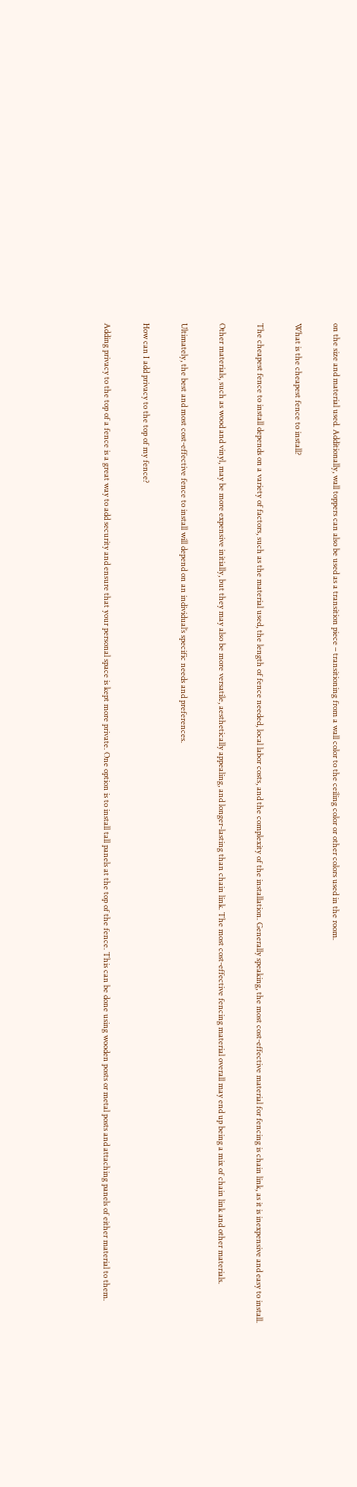on the size and material used. Additionally, wall toppers can also be used as a transition piece – transitioning from a wall color to the ceiling color or other colors used in the room.

What is the cheapest fence to install?

The cheapest fence to install depends on a variety of factors, such as the material used, the length of fence needed, local labor costs, and the complexity of the installation. Generally speaking, the most cost-effective material for fencing is chain link, as it is inexpensive and easy to install.

Other materials, such as wood and vinyl, may be more expensive initially, but they may also be more versatile, aesthetically appealing, and longer-lasting than chain link. The most cost-effective fencing material overall may end up being a mix of chain link and other materials.

Ultimately, the best and most cost-effective fence to install will depend on an individual’s specific needs and preferences.

How can I add privacy to the top of my fence?

Adding privacy to the top of a fence is a great way to add security and ensure that your personal space is kept more private. One option is to install tall panels at the top of the fence. This can be done using wooden posts or metal posts and attaching panels of either material to them.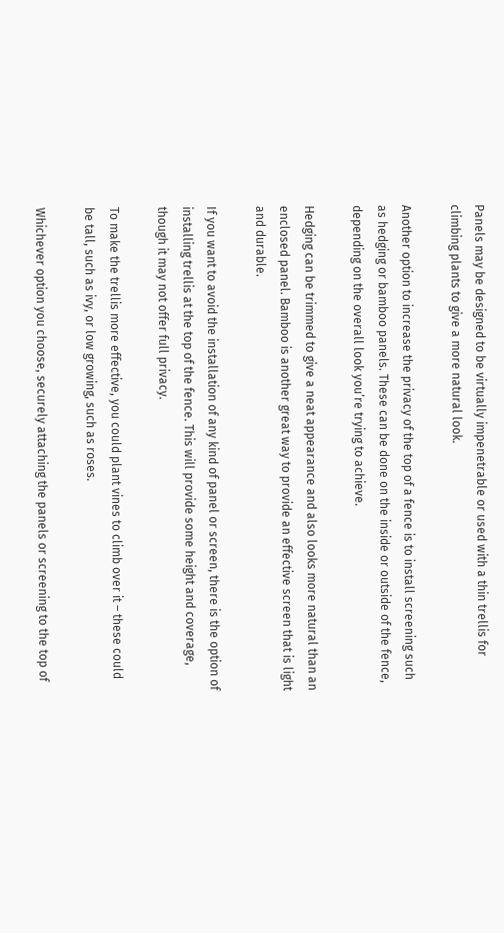Panels may be designed to be virtually impenetrable or used with a thin trellis for climbing plants to give a more natural look.

Another option to increase the privacy of the top of a fence is to install screening such as hedging or bamboo panels. These can be done on the inside or outside of the fence, depending on the overall look you’re trying to achieve.

Hedging can be trimmed to give a neat appearance and also looks more natural than an enclosed panel. Bamboo is another great way to provide an effective screen that is light and durable.

If you want to avoid the installation of any kind of panel or screen, there is the option of installing trellis at the top of the fence. This will provide some height and coverage, though it may not offer full privacy.

To make the trellis more effective, you could plant vines to climb over it – these could be tall, such as ivy, or low growing, such as roses.

Whichever option you choose, securely attaching the panels or screening to the top of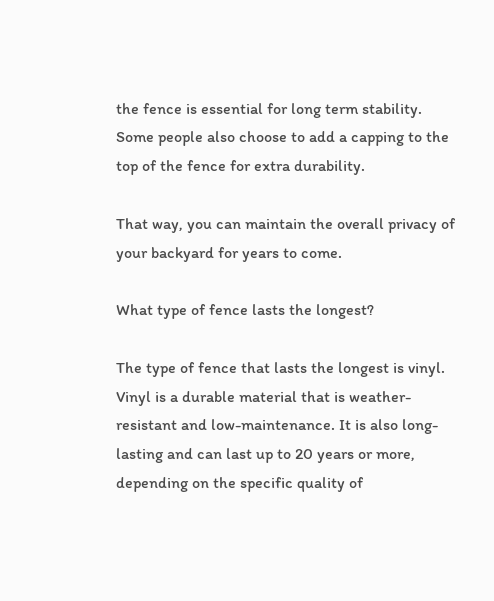the fence is essential for long term stability. Some people also choose to add a capping to the top of the fence for extra durability.

That way, you can maintain the overall privacy of your backyard for years to come.

What type of fence lasts the longest?

The type of fence that lasts the longest is vinyl. Vinyl is a durable material that is weather-resistant and low-maintenance. It is also long-lasting and can last up to 20 years or more, depending on the specific quality of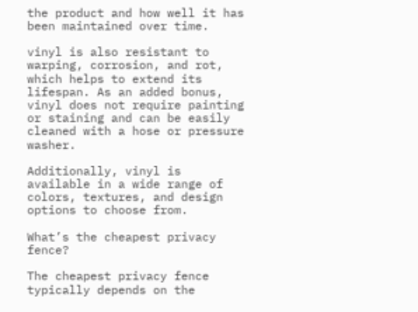the product and how well it has been maintained over time.

vinyl is also resistant to warping, corrosion, and rot, which helps to extend its lifespan. As an added bonus, vinyl does not require painting or staining and can be easily cleaned with a hose or pressure washer.

Additionally, vinyl is available in a wide range of colors, textures, and design options to choose from.

What’s the cheapest privacy fence?

The cheapest privacy fence typically depends on the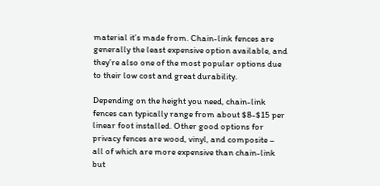material it’s made from. Chain-link fences are generally the least expensive option available, and they’re also one of the most popular options due to their low cost and great durability.

Depending on the height you need, chain-link fences can typically range from about $8-$15 per linear foot installed. Other good options for privacy fences are wood, vinyl, and composite – all of which are more expensive than chain-link but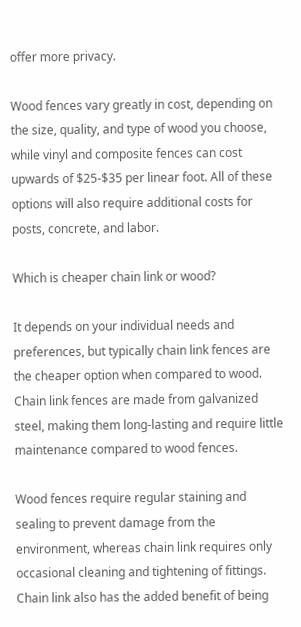offer more privacy.

Wood fences vary greatly in cost, depending on the size, quality, and type of wood you choose, while vinyl and composite fences can cost upwards of $25-$35 per linear foot. All of these options will also require additional costs for posts, concrete, and labor.

Which is cheaper chain link or wood?

It depends on your individual needs and preferences, but typically chain link fences are the cheaper option when compared to wood. Chain link fences are made from galvanized steel, making them long-lasting and require little maintenance compared to wood fences.

Wood fences require regular staining and sealing to prevent damage from the environment, whereas chain link requires only occasional cleaning and tightening of fittings. Chain link also has the added benefit of being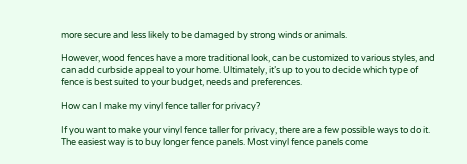more secure and less likely to be damaged by strong winds or animals.

However, wood fences have a more traditional look, can be customized to various styles, and can add curbside appeal to your home. Ultimately, it’s up to you to decide which type of fence is best suited to your budget, needs and preferences.

How can I make my vinyl fence taller for privacy?

If you want to make your vinyl fence taller for privacy, there are a few possible ways to do it. The easiest way is to buy longer fence panels. Most vinyl fence panels come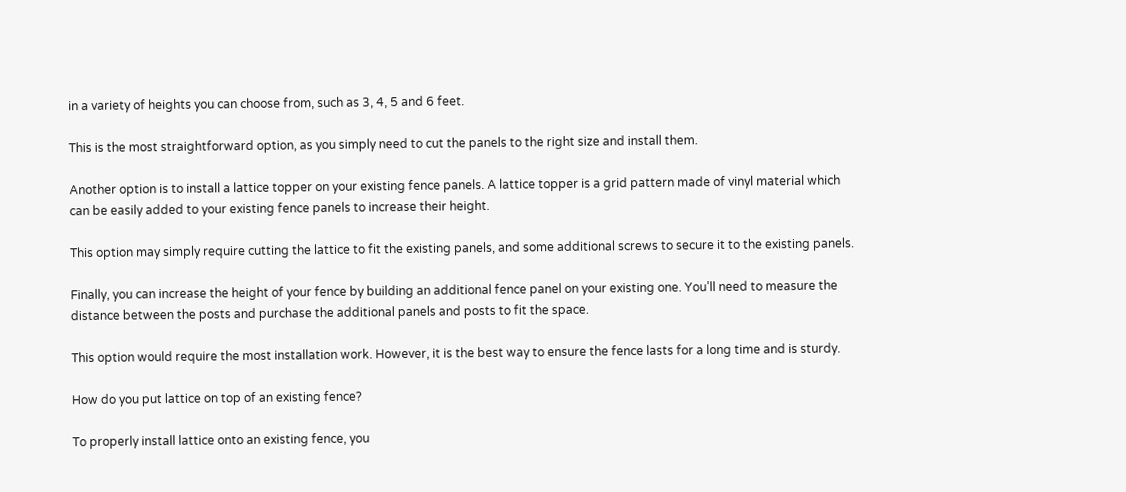in a variety of heights you can choose from, such as 3, 4, 5 and 6 feet.

This is the most straightforward option, as you simply need to cut the panels to the right size and install them.

Another option is to install a lattice topper on your existing fence panels. A lattice topper is a grid pattern made of vinyl material which can be easily added to your existing fence panels to increase their height.

This option may simply require cutting the lattice to fit the existing panels, and some additional screws to secure it to the existing panels.

Finally, you can increase the height of your fence by building an additional fence panel on your existing one. You’ll need to measure the distance between the posts and purchase the additional panels and posts to fit the space.

This option would require the most installation work. However, it is the best way to ensure the fence lasts for a long time and is sturdy.

How do you put lattice on top of an existing fence?

To properly install lattice onto an existing fence, you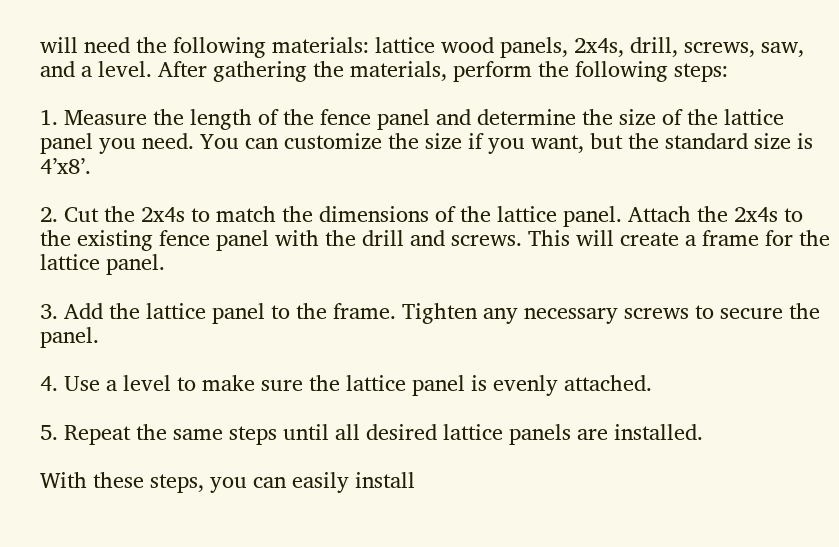will need the following materials: lattice wood panels, 2x4s, drill, screws, saw, and a level. After gathering the materials, perform the following steps:

1. Measure the length of the fence panel and determine the size of the lattice panel you need. You can customize the size if you want, but the standard size is 4’x8’.

2. Cut the 2x4s to match the dimensions of the lattice panel. Attach the 2x4s to the existing fence panel with the drill and screws. This will create a frame for the lattice panel.

3. Add the lattice panel to the frame. Tighten any necessary screws to secure the panel.

4. Use a level to make sure the lattice panel is evenly attached.

5. Repeat the same steps until all desired lattice panels are installed.

With these steps, you can easily install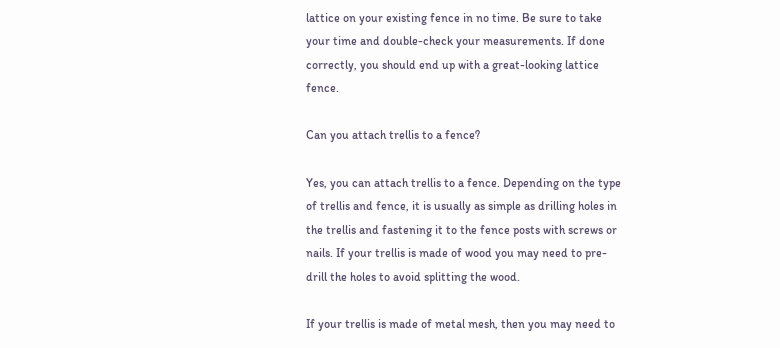lattice on your existing fence in no time. Be sure to take your time and double-check your measurements. If done correctly, you should end up with a great-looking lattice fence.

Can you attach trellis to a fence?

Yes, you can attach trellis to a fence. Depending on the type of trellis and fence, it is usually as simple as drilling holes in the trellis and fastening it to the fence posts with screws or nails. If your trellis is made of wood you may need to pre-drill the holes to avoid splitting the wood.

If your trellis is made of metal mesh, then you may need to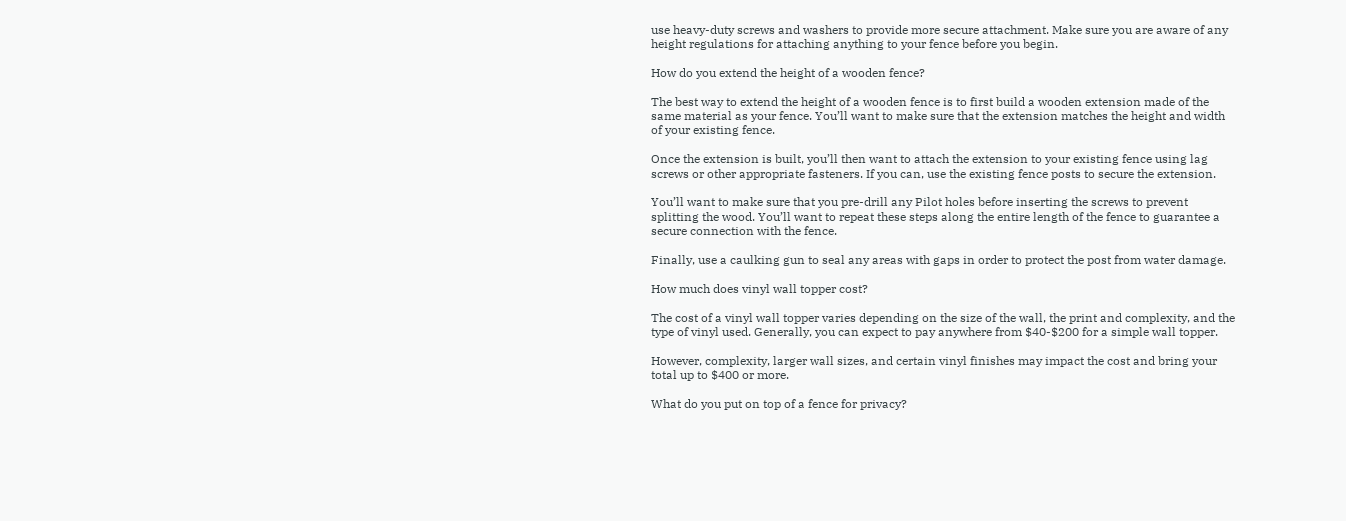use heavy-duty screws and washers to provide more secure attachment. Make sure you are aware of any height regulations for attaching anything to your fence before you begin.

How do you extend the height of a wooden fence?

The best way to extend the height of a wooden fence is to first build a wooden extension made of the same material as your fence. You’ll want to make sure that the extension matches the height and width of your existing fence.

Once the extension is built, you’ll then want to attach the extension to your existing fence using lag screws or other appropriate fasteners. If you can, use the existing fence posts to secure the extension.

You’ll want to make sure that you pre-drill any Pilot holes before inserting the screws to prevent splitting the wood. You’ll want to repeat these steps along the entire length of the fence to guarantee a secure connection with the fence.

Finally, use a caulking gun to seal any areas with gaps in order to protect the post from water damage.

How much does vinyl wall topper cost?

The cost of a vinyl wall topper varies depending on the size of the wall, the print and complexity, and the type of vinyl used. Generally, you can expect to pay anywhere from $40-$200 for a simple wall topper.

However, complexity, larger wall sizes, and certain vinyl finishes may impact the cost and bring your total up to $400 or more.

What do you put on top of a fence for privacy?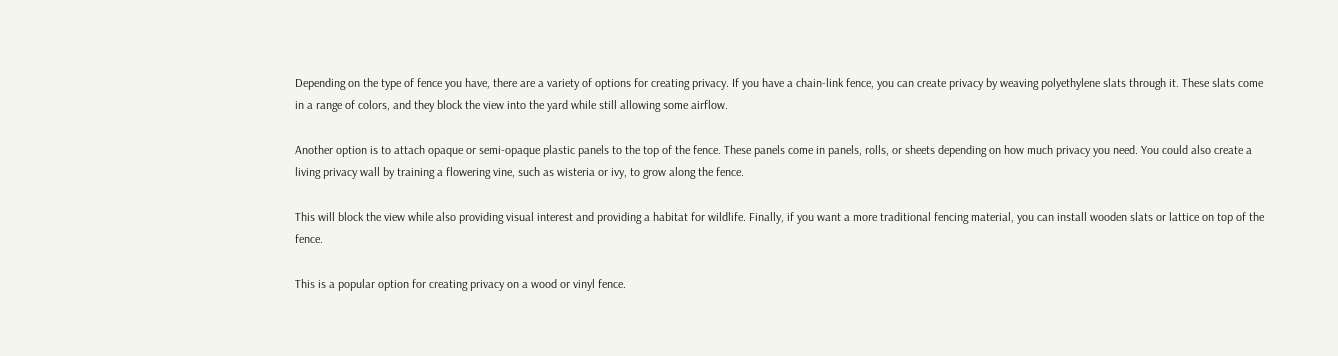Depending on the type of fence you have, there are a variety of options for creating privacy. If you have a chain-link fence, you can create privacy by weaving polyethylene slats through it. These slats come in a range of colors, and they block the view into the yard while still allowing some airflow.

Another option is to attach opaque or semi-opaque plastic panels to the top of the fence. These panels come in panels, rolls, or sheets depending on how much privacy you need. You could also create a living privacy wall by training a flowering vine, such as wisteria or ivy, to grow along the fence.

This will block the view while also providing visual interest and providing a habitat for wildlife. Finally, if you want a more traditional fencing material, you can install wooden slats or lattice on top of the fence.

This is a popular option for creating privacy on a wood or vinyl fence.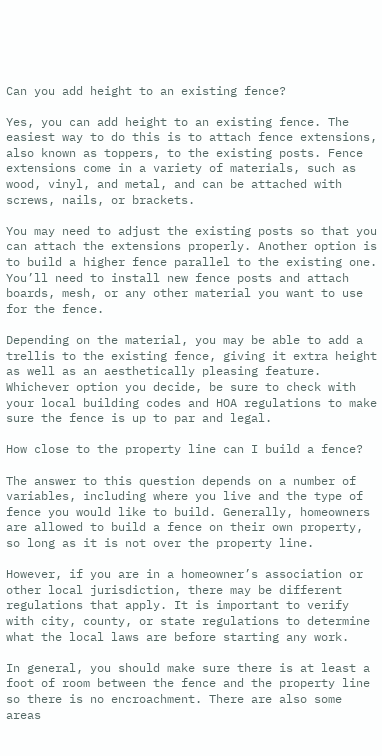Can you add height to an existing fence?

Yes, you can add height to an existing fence. The easiest way to do this is to attach fence extensions, also known as toppers, to the existing posts. Fence extensions come in a variety of materials, such as wood, vinyl, and metal, and can be attached with screws, nails, or brackets.

You may need to adjust the existing posts so that you can attach the extensions properly. Another option is to build a higher fence parallel to the existing one. You’ll need to install new fence posts and attach boards, mesh, or any other material you want to use for the fence.

Depending on the material, you may be able to add a trellis to the existing fence, giving it extra height as well as an aesthetically pleasing feature. Whichever option you decide, be sure to check with your local building codes and HOA regulations to make sure the fence is up to par and legal.

How close to the property line can I build a fence?

The answer to this question depends on a number of variables, including where you live and the type of fence you would like to build. Generally, homeowners are allowed to build a fence on their own property, so long as it is not over the property line.

However, if you are in a homeowner’s association or other local jurisdiction, there may be different regulations that apply. It is important to verify with city, county, or state regulations to determine what the local laws are before starting any work.

In general, you should make sure there is at least a foot of room between the fence and the property line so there is no encroachment. There are also some areas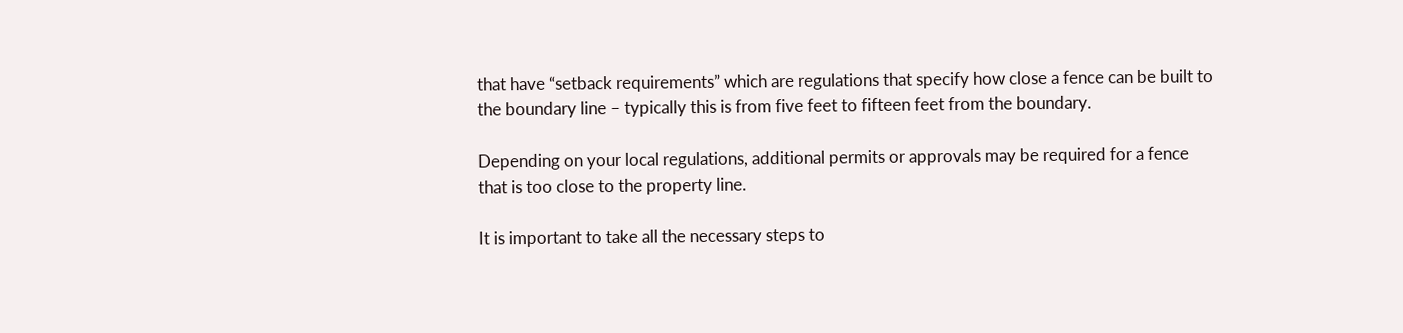that have “setback requirements” which are regulations that specify how close a fence can be built to the boundary line – typically this is from five feet to fifteen feet from the boundary.

Depending on your local regulations, additional permits or approvals may be required for a fence that is too close to the property line.

It is important to take all the necessary steps to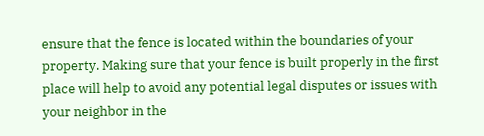ensure that the fence is located within the boundaries of your property. Making sure that your fence is built properly in the first place will help to avoid any potential legal disputes or issues with your neighbor in the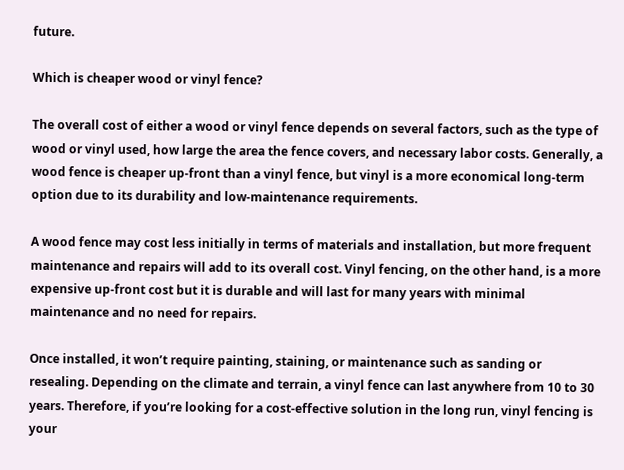future.

Which is cheaper wood or vinyl fence?

The overall cost of either a wood or vinyl fence depends on several factors, such as the type of wood or vinyl used, how large the area the fence covers, and necessary labor costs. Generally, a wood fence is cheaper up-front than a vinyl fence, but vinyl is a more economical long-term option due to its durability and low-maintenance requirements.

A wood fence may cost less initially in terms of materials and installation, but more frequent maintenance and repairs will add to its overall cost. Vinyl fencing, on the other hand, is a more expensive up-front cost but it is durable and will last for many years with minimal maintenance and no need for repairs.

Once installed, it won’t require painting, staining, or maintenance such as sanding or resealing. Depending on the climate and terrain, a vinyl fence can last anywhere from 10 to 30 years. Therefore, if you’re looking for a cost-effective solution in the long run, vinyl fencing is your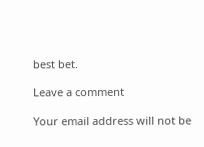best bet.

Leave a comment

Your email address will not be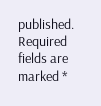published. Required fields are marked *